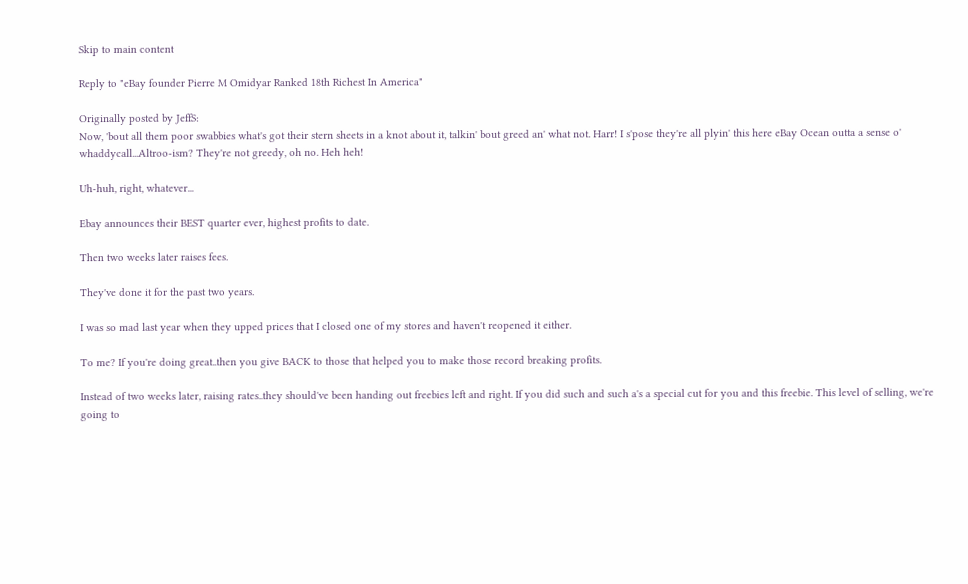Skip to main content

Reply to "eBay founder Pierre M Omidyar Ranked 18th Richest In America"

Originally posted by JeffS:
Now, 'bout all them poor swabbies what's got their stern sheets in a knot about it, talkin' bout greed an' what not. Harr! I s'pose they're all plyin' this here eBay Ocean outta a sense o' whaddycall...Altroo-ism? They're not greedy, oh no. Heh heh!

Uh-huh, right, whatever...

Ebay announces their BEST quarter ever, highest profits to date.

Then two weeks later raises fees.

They've done it for the past two years.

I was so mad last year when they upped prices that I closed one of my stores and haven't reopened it either.

To me? If you're doing great..then you give BACK to those that helped you to make those record breaking profits.

Instead of two weeks later, raising rates..they should've been handing out freebies left and right. If you did such and such a's a special cut for you and this freebie. This level of selling, we're going to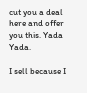cut you a deal here and offer you this. Yada Yada.

I sell because I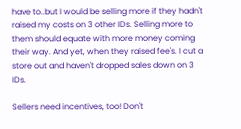have to..but I would be selling more if they hadn't raised my costs on 3 other IDs. Selling more to them should equate with more money coming their way. And yet, when they raised fee's. I cut a store out and haven't dropped sales down on 3 IDs.

Sellers need incentives, too! Don't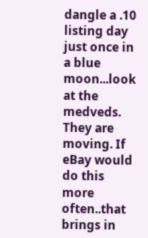dangle a .10 listing day just once in a blue moon...look at the medveds. They are moving. If eBay would do this more often..that brings in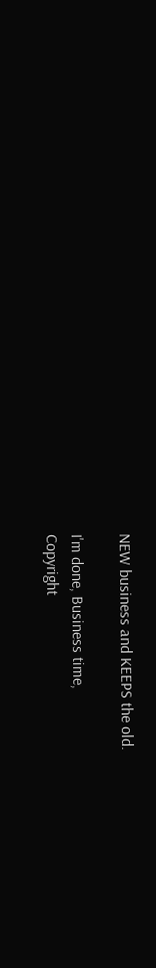NEW business and KEEPS the old.

I'm done, Business time,
Copyright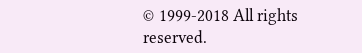© 1999-2018 All rights reserved.